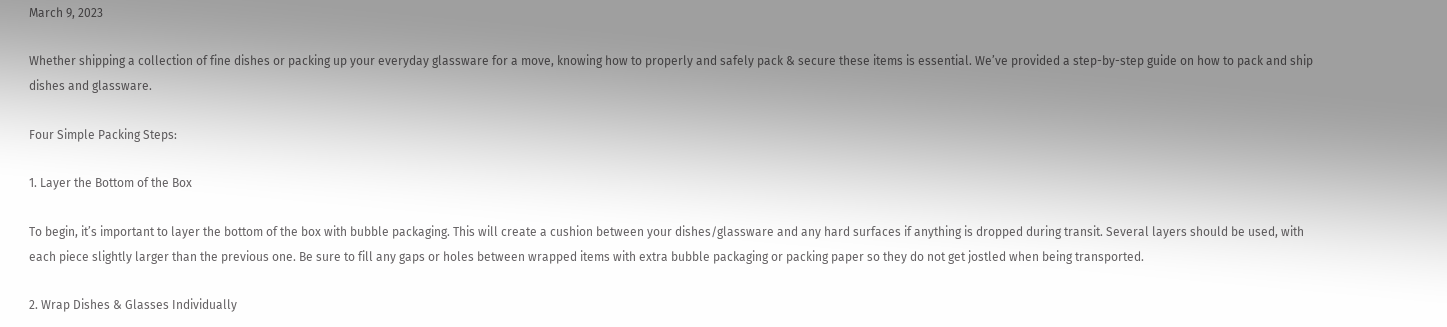March 9, 2023

Whether shipping a collection of fine dishes or packing up your everyday glassware for a move, knowing how to properly and safely pack & secure these items is essential. We’ve provided a step-by-step guide on how to pack and ship dishes and glassware.

Four Simple Packing Steps:

1. Layer the Bottom of the Box

To begin, it’s important to layer the bottom of the box with bubble packaging. This will create a cushion between your dishes/glassware and any hard surfaces if anything is dropped during transit. Several layers should be used, with each piece slightly larger than the previous one. Be sure to fill any gaps or holes between wrapped items with extra bubble packaging or packing paper so they do not get jostled when being transported.

2. Wrap Dishes & Glasses Individually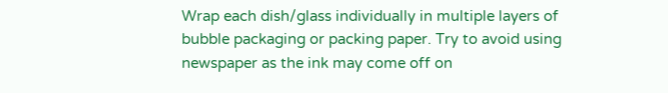Wrap each dish/glass individually in multiple layers of bubble packaging or packing paper. Try to avoid using newspaper as the ink may come off on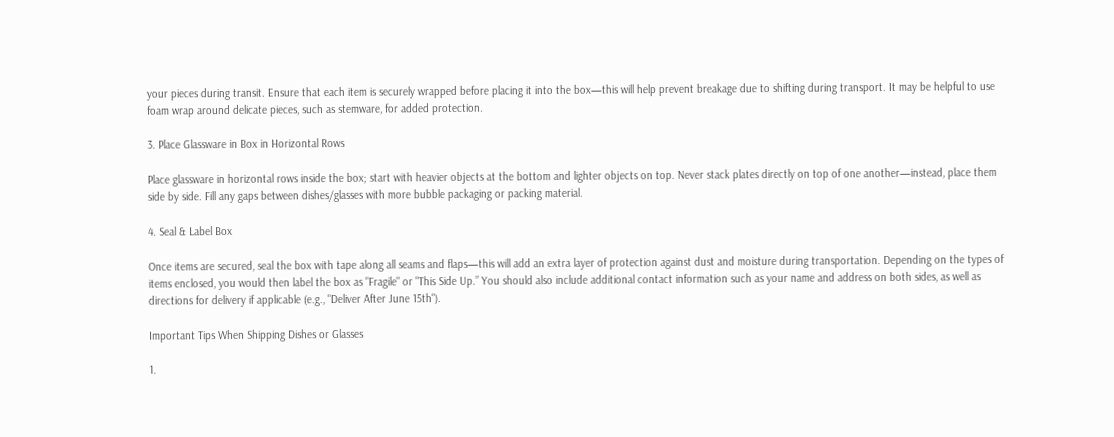your pieces during transit. Ensure that each item is securely wrapped before placing it into the box—this will help prevent breakage due to shifting during transport. It may be helpful to use foam wrap around delicate pieces, such as stemware, for added protection.

3. Place Glassware in Box in Horizontal Rows

Place glassware in horizontal rows inside the box; start with heavier objects at the bottom and lighter objects on top. Never stack plates directly on top of one another—instead, place them side by side. Fill any gaps between dishes/glasses with more bubble packaging or packing material.

4. Seal & Label Box

Once items are secured, seal the box with tape along all seams and flaps—this will add an extra layer of protection against dust and moisture during transportation. Depending on the types of items enclosed, you would then label the box as "Fragile" or "This Side Up.” You should also include additional contact information such as your name and address on both sides, as well as directions for delivery if applicable (e.g., "Deliver After June 15th").

Important Tips When Shipping Dishes or Glasses

1.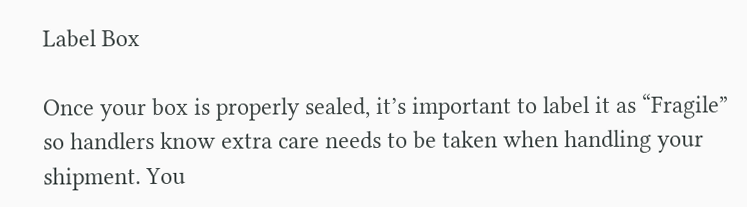Label Box

Once your box is properly sealed, it’s important to label it as “Fragile” so handlers know extra care needs to be taken when handling your shipment. You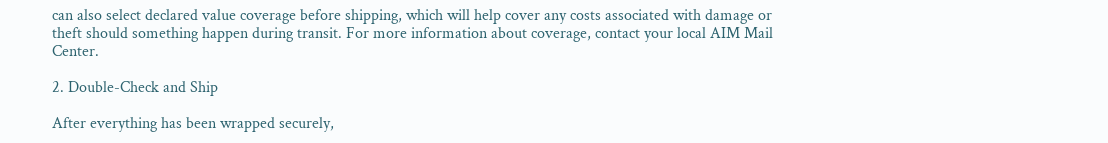can also select declared value coverage before shipping, which will help cover any costs associated with damage or theft should something happen during transit. For more information about coverage, contact your local AIM Mail Center.

2. Double-Check and Ship

After everything has been wrapped securely,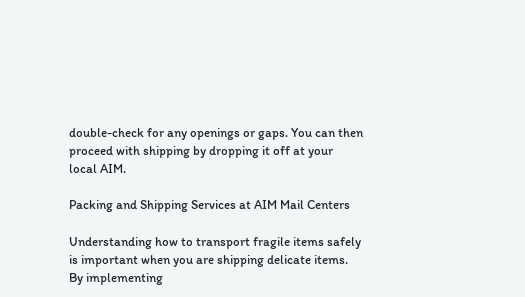double-check for any openings or gaps. You can then proceed with shipping by dropping it off at your local AIM.

Packing and Shipping Services at AIM Mail Centers

Understanding how to transport fragile items safely is important when you are shipping delicate items. By implementing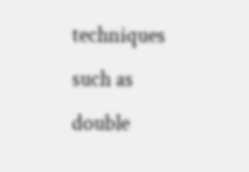techniques such as double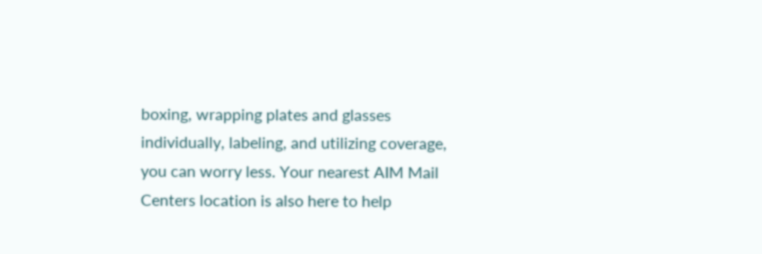boxing, wrapping plates and glasses individually, labeling, and utilizing coverage, you can worry less. Your nearest AIM Mail Centers location is also here to help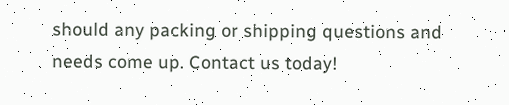should any packing or shipping questions and needs come up. Contact us today!